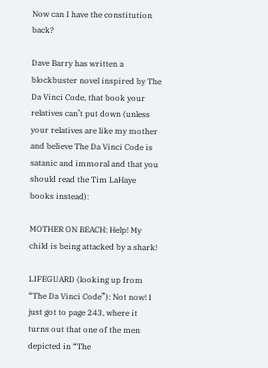Now can I have the constitution back?

Dave Barry has written a blockbuster novel inspired by The Da Vinci Code, that book your relatives can’t put down (unless your relatives are like my mother and believe The Da Vinci Code is satanic and immoral and that you should read the Tim LaHaye books instead):

MOTHER ON BEACH: Help! My child is being attacked by a shark!

LIFEGUARD (looking up from “The Da Vinci Code”): Not now! I just got to page 243, where it turns out that one of the men depicted in “The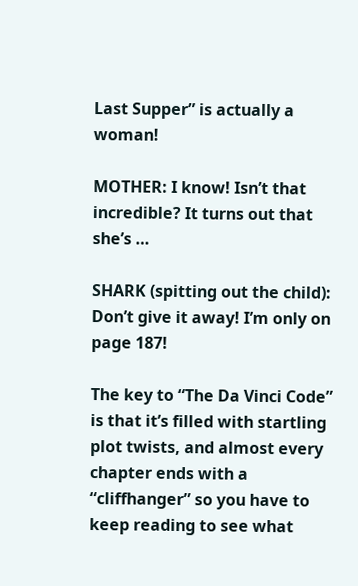Last Supper” is actually a woman!

MOTHER: I know! Isn’t that incredible? It turns out that she’s …

SHARK (spitting out the child): Don’t give it away! I’m only on page 187!

The key to “The Da Vinci Code” is that it’s filled with startling plot twists, and almost every chapter ends with a “cliffhanger” so you have to keep reading to see what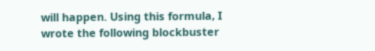will happen. Using this formula, I wrote the following blockbuster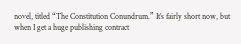novel, titled “The Constitution Conundrum.” It’s fairly short now, but when I get a huge publishing contract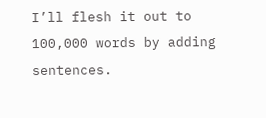I’ll flesh it out to 100,000 words by adding sentences.